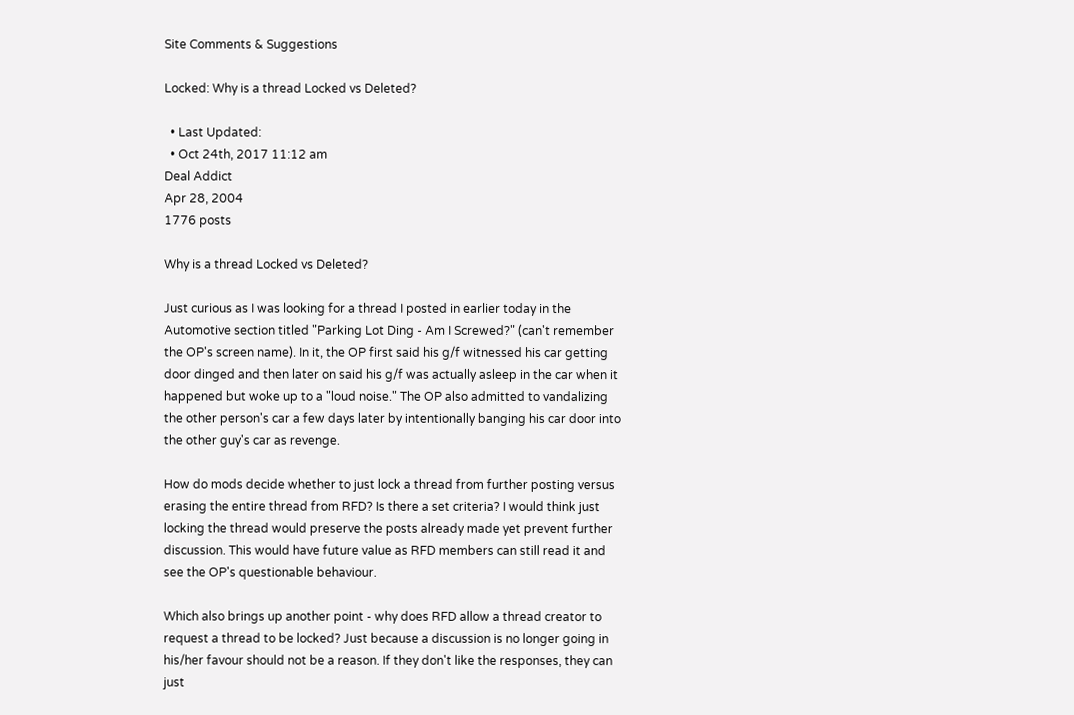Site Comments & Suggestions

Locked: Why is a thread Locked vs Deleted?

  • Last Updated:
  • Oct 24th, 2017 11:12 am
Deal Addict
Apr 28, 2004
1776 posts

Why is a thread Locked vs Deleted?

Just curious as I was looking for a thread I posted in earlier today in the Automotive section titled "Parking Lot Ding - Am I Screwed?" (can't remember the OP's screen name). In it, the OP first said his g/f witnessed his car getting door dinged and then later on said his g/f was actually asleep in the car when it happened but woke up to a "loud noise." The OP also admitted to vandalizing the other person's car a few days later by intentionally banging his car door into the other guy's car as revenge.

How do mods decide whether to just lock a thread from further posting versus erasing the entire thread from RFD? Is there a set criteria? I would think just locking the thread would preserve the posts already made yet prevent further discussion. This would have future value as RFD members can still read it and see the OP's questionable behaviour.

Which also brings up another point - why does RFD allow a thread creator to request a thread to be locked? Just because a discussion is no longer going in his/her favour should not be a reason. If they don't like the responses, they can just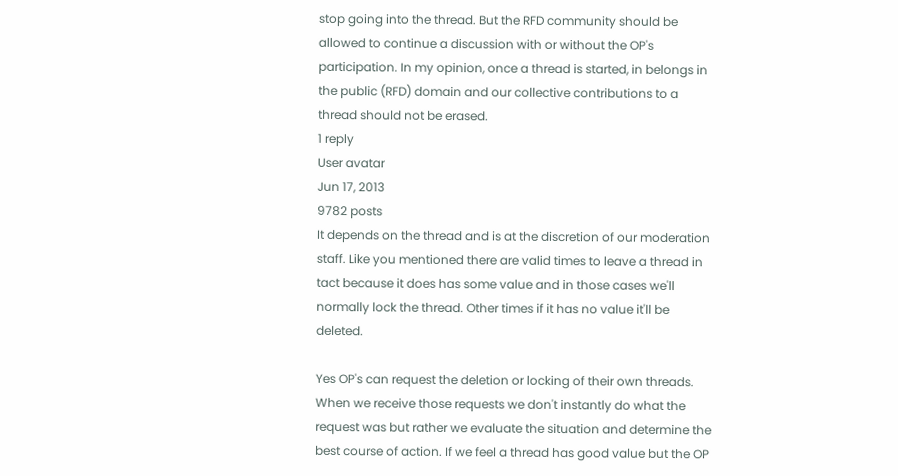stop going into the thread. But the RFD community should be allowed to continue a discussion with or without the OP's participation. In my opinion, once a thread is started, in belongs in the public (RFD) domain and our collective contributions to a thread should not be erased.
1 reply
User avatar
Jun 17, 2013
9782 posts
It depends on the thread and is at the discretion of our moderation staff. Like you mentioned there are valid times to leave a thread in tact because it does has some value and in those cases we'll normally lock the thread. Other times if it has no value it'll be deleted.

Yes OP's can request the deletion or locking of their own threads. When we receive those requests we don't instantly do what the request was but rather we evaluate the situation and determine the best course of action. If we feel a thread has good value but the OP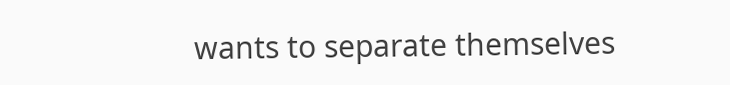wants to separate themselves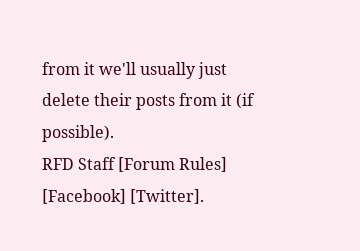from it we'll usually just delete their posts from it (if possible).
RFD Staff [Forum Rules] [Facebook] [Twitter].